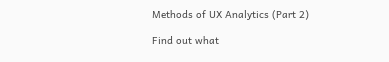Methods of UX Analytics (Part 2)

Find out what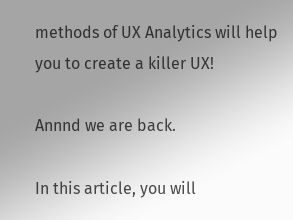methods of UX Analytics will help you to create a killer UX!

Annnd we are back.

In this article, you will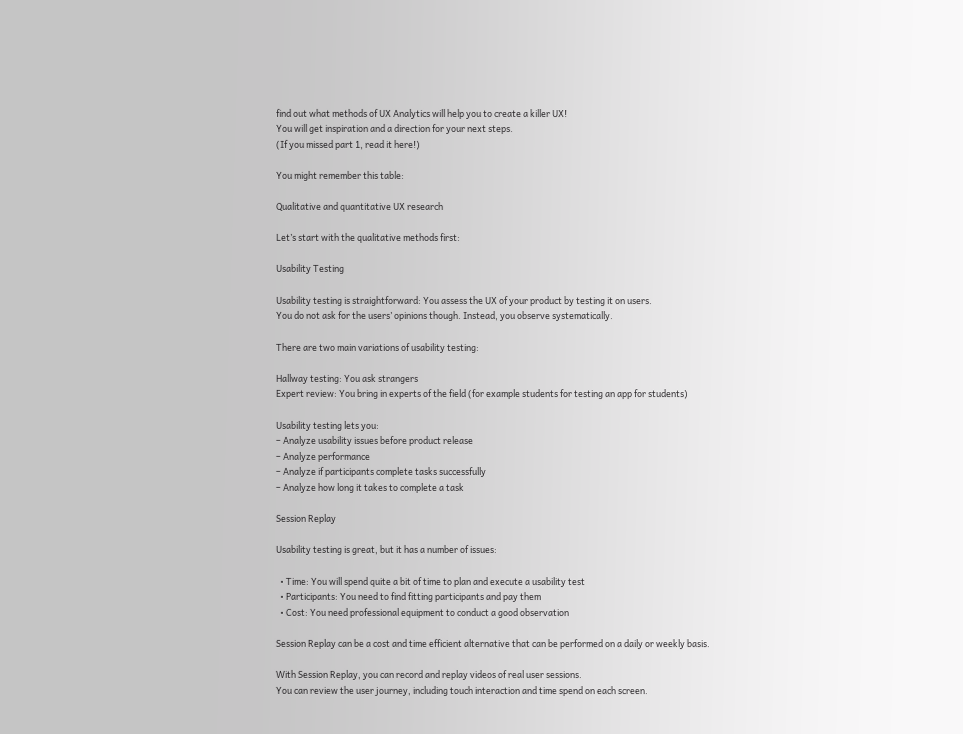find out what methods of UX Analytics will help you to create a killer UX!
You will get inspiration and a direction for your next steps.
(If you missed part 1, read it here!)

You might remember this table:

Qualitative and quantitative UX research

Let’s start with the qualitative methods first:

Usability Testing

Usability testing is straightforward: You assess the UX of your product by testing it on users.
You do not ask for the users’ opinions though. Instead, you observe systematically.

There are two main variations of usability testing:

Hallway testing: You ask strangers
Expert review: You bring in experts of the field (for example students for testing an app for students)

Usability testing lets you:
– Analyze usability issues before product release
– Analyze performance
– Analyze if participants complete tasks successfully
– Analyze how long it takes to complete a task

Session Replay

Usability testing is great, but it has a number of issues:

  • Time: You will spend quite a bit of time to plan and execute a usability test
  • Participants: You need to find fitting participants and pay them
  • Cost: You need professional equipment to conduct a good observation

Session Replay can be a cost and time efficient alternative that can be performed on a daily or weekly basis.

With Session Replay, you can record and replay videos of real user sessions.
You can review the user journey, including touch interaction and time spend on each screen.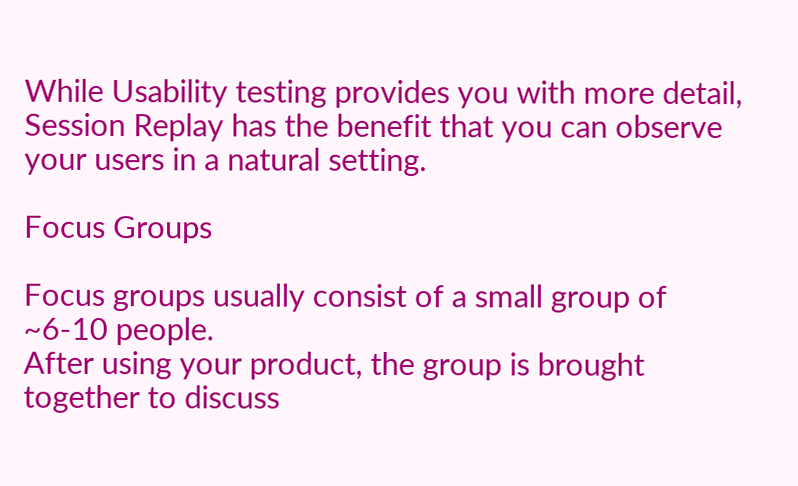While Usability testing provides you with more detail, Session Replay has the benefit that you can observe your users in a natural setting.

Focus Groups

Focus groups usually consist of a small group of ~6-10 people.
After using your product, the group is brought together to discuss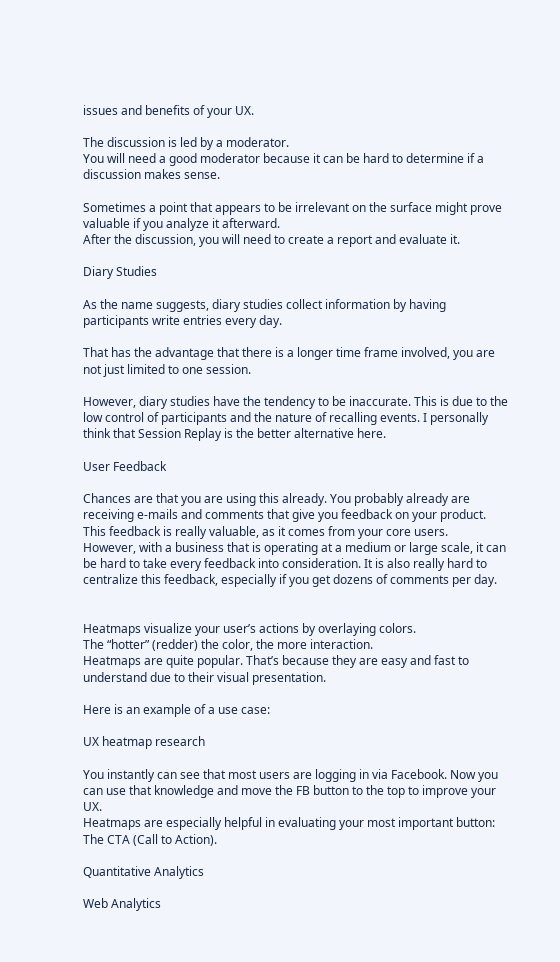issues and benefits of your UX.

The discussion is led by a moderator.
You will need a good moderator because it can be hard to determine if a discussion makes sense.

Sometimes a point that appears to be irrelevant on the surface might prove valuable if you analyze it afterward.
After the discussion, you will need to create a report and evaluate it.

Diary Studies

As the name suggests, diary studies collect information by having participants write entries every day.

That has the advantage that there is a longer time frame involved, you are not just limited to one session.

However, diary studies have the tendency to be inaccurate. This is due to the low control of participants and the nature of recalling events. I personally think that Session Replay is the better alternative here.

User Feedback

Chances are that you are using this already. You probably already are receiving e-mails and comments that give you feedback on your product.
This feedback is really valuable, as it comes from your core users.
However, with a business that is operating at a medium or large scale, it can be hard to take every feedback into consideration. It is also really hard to centralize this feedback, especially if you get dozens of comments per day.


Heatmaps visualize your user’s actions by overlaying colors.
The “hotter” (redder) the color, the more interaction.
Heatmaps are quite popular. That’s because they are easy and fast to understand due to their visual presentation.

Here is an example of a use case:

UX heatmap research

You instantly can see that most users are logging in via Facebook. Now you can use that knowledge and move the FB button to the top to improve your UX.
Heatmaps are especially helpful in evaluating your most important button:
The CTA (Call to Action).

Quantitative Analytics

Web Analytics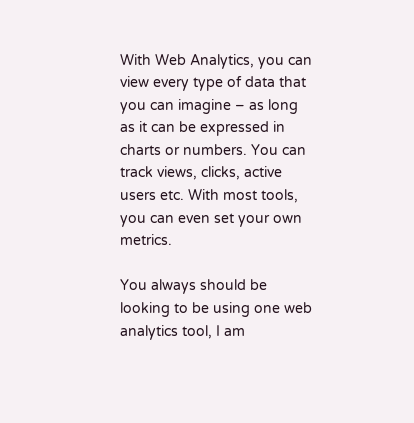With Web Analytics, you can view every type of data that you can imagine – as long as it can be expressed in charts or numbers. You can track views, clicks, active users etc. With most tools, you can even set your own metrics.

You always should be looking to be using one web analytics tool, I am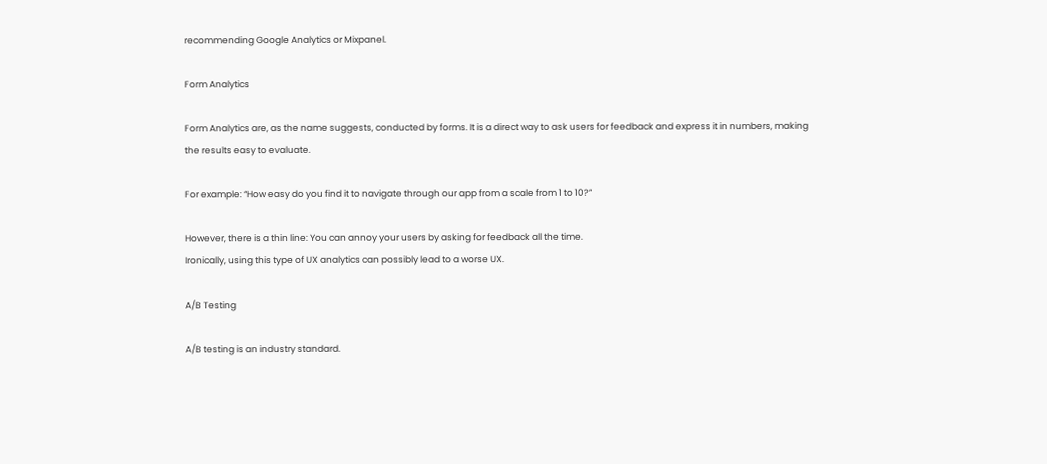recommending Google Analytics or Mixpanel.

Form Analytics

Form Analytics are, as the name suggests, conducted by forms. It is a direct way to ask users for feedback and express it in numbers, making the results easy to evaluate.

For example: “How easy do you find it to navigate through our app from a scale from 1 to 10?”

However, there is a thin line: You can annoy your users by asking for feedback all the time.
Ironically, using this type of UX analytics can possibly lead to a worse UX.

A/B Testing

A/B testing is an industry standard.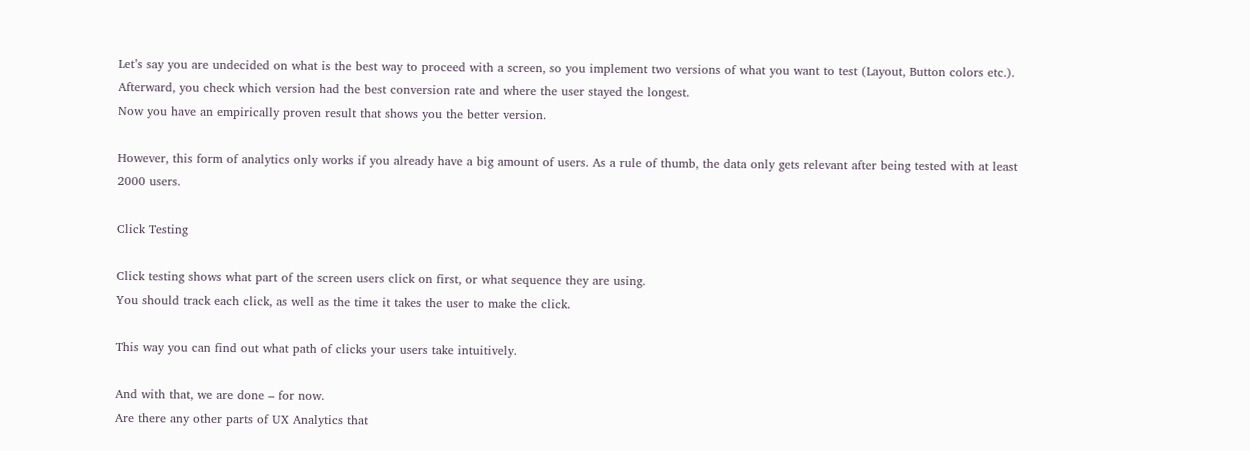Let’s say you are undecided on what is the best way to proceed with a screen, so you implement two versions of what you want to test (Layout, Button colors etc.).
Afterward, you check which version had the best conversion rate and where the user stayed the longest.
Now you have an empirically proven result that shows you the better version.

However, this form of analytics only works if you already have a big amount of users. As a rule of thumb, the data only gets relevant after being tested with at least 2000 users.

Click Testing

Click testing shows what part of the screen users click on first, or what sequence they are using.
You should track each click, as well as the time it takes the user to make the click.

This way you can find out what path of clicks your users take intuitively.

And with that, we are done – for now.
Are there any other parts of UX Analytics that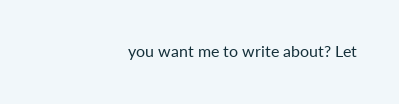you want me to write about? Let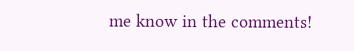me know in the comments!